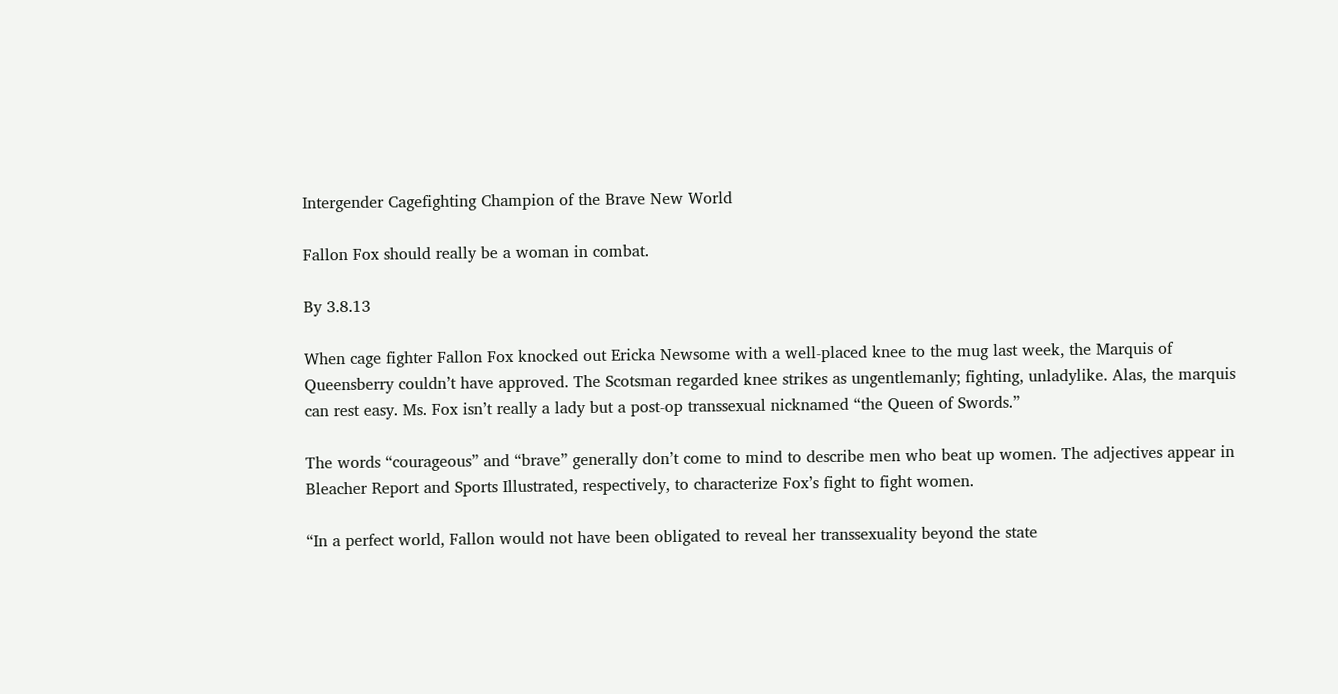Intergender Cagefighting Champion of the Brave New World

Fallon Fox should really be a woman in combat.

By 3.8.13

When cage fighter Fallon Fox knocked out Ericka Newsome with a well-placed knee to the mug last week, the Marquis of Queensberry couldn’t have approved. The Scotsman regarded knee strikes as ungentlemanly; fighting, unladylike. Alas, the marquis can rest easy. Ms. Fox isn’t really a lady but a post-op transsexual nicknamed “the Queen of Swords.”

The words “courageous” and “brave” generally don’t come to mind to describe men who beat up women. The adjectives appear in Bleacher Report and Sports Illustrated, respectively, to characterize Fox’s fight to fight women.

“In a perfect world, Fallon would not have been obligated to reveal her transsexuality beyond the state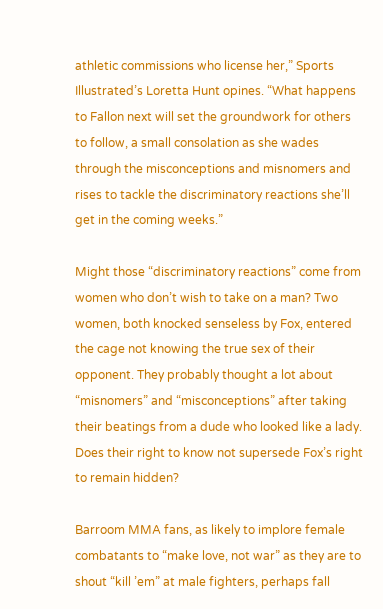athletic commissions who license her,” Sports Illustrated’s Loretta Hunt opines. “What happens to Fallon next will set the groundwork for others to follow, a small consolation as she wades through the misconceptions and misnomers and rises to tackle the discriminatory reactions she’ll get in the coming weeks.”

Might those “discriminatory reactions” come from women who don’t wish to take on a man? Two women, both knocked senseless by Fox, entered the cage not knowing the true sex of their opponent. They probably thought a lot about “misnomers” and “misconceptions” after taking their beatings from a dude who looked like a lady. Does their right to know not supersede Fox’s right to remain hidden?

Barroom MMA fans, as likely to implore female combatants to “make love, not war” as they are to shout “kill ’em” at male fighters, perhaps fall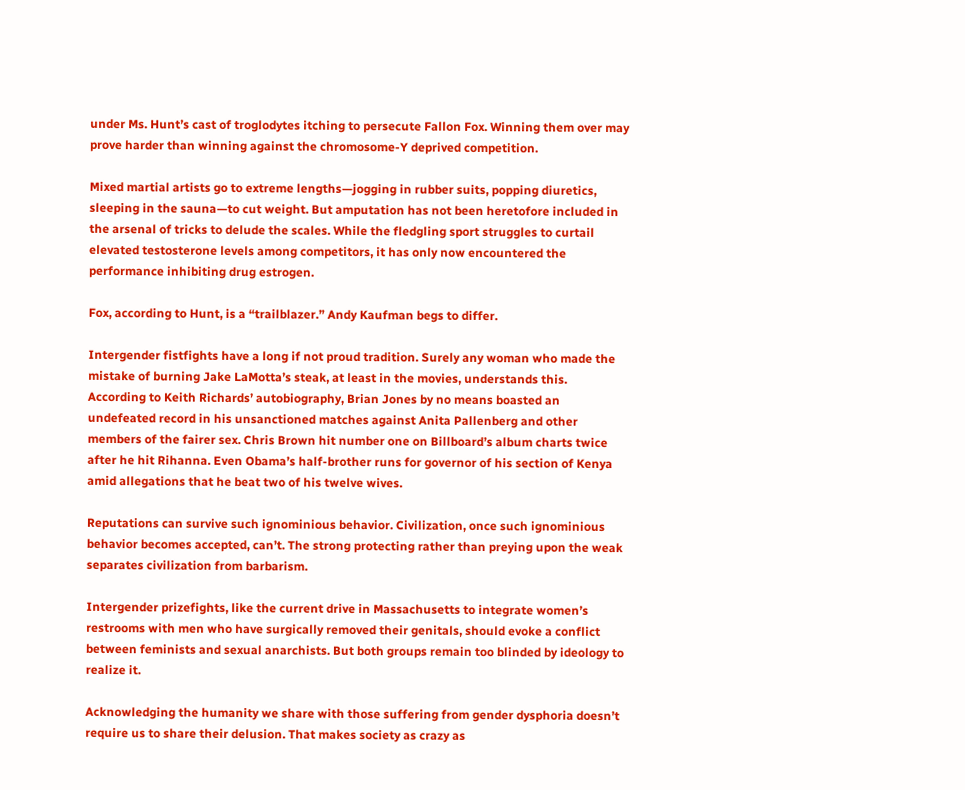under Ms. Hunt’s cast of troglodytes itching to persecute Fallon Fox. Winning them over may prove harder than winning against the chromosome-Y deprived competition.

Mixed martial artists go to extreme lengths—jogging in rubber suits, popping diuretics, sleeping in the sauna—to cut weight. But amputation has not been heretofore included in the arsenal of tricks to delude the scales. While the fledgling sport struggles to curtail elevated testosterone levels among competitors, it has only now encountered the performance inhibiting drug estrogen.

Fox, according to Hunt, is a “trailblazer.” Andy Kaufman begs to differ.

Intergender fistfights have a long if not proud tradition. Surely any woman who made the mistake of burning Jake LaMotta’s steak, at least in the movies, understands this. According to Keith Richards’ autobiography, Brian Jones by no means boasted an undefeated record in his unsanctioned matches against Anita Pallenberg and other members of the fairer sex. Chris Brown hit number one on Billboard’s album charts twice after he hit Rihanna. Even Obama’s half-brother runs for governor of his section of Kenya amid allegations that he beat two of his twelve wives.

Reputations can survive such ignominious behavior. Civilization, once such ignominious behavior becomes accepted, can’t. The strong protecting rather than preying upon the weak separates civilization from barbarism.

Intergender prizefights, like the current drive in Massachusetts to integrate women’s restrooms with men who have surgically removed their genitals, should evoke a conflict between feminists and sexual anarchists. But both groups remain too blinded by ideology to realize it.

Acknowledging the humanity we share with those suffering from gender dysphoria doesn’t require us to share their delusion. That makes society as crazy as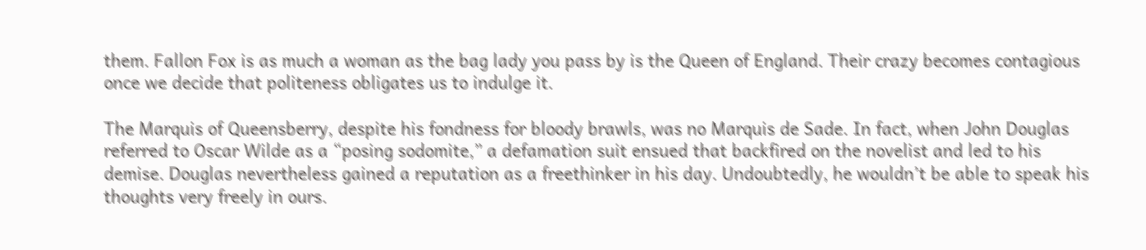them. Fallon Fox is as much a woman as the bag lady you pass by is the Queen of England. Their crazy becomes contagious once we decide that politeness obligates us to indulge it.

The Marquis of Queensberry, despite his fondness for bloody brawls, was no Marquis de Sade. In fact, when John Douglas referred to Oscar Wilde as a “posing sodomite,” a defamation suit ensued that backfired on the novelist and led to his demise. Douglas nevertheless gained a reputation as a freethinker in his day. Undoubtedly, he wouldn’t be able to speak his thoughts very freely in ours.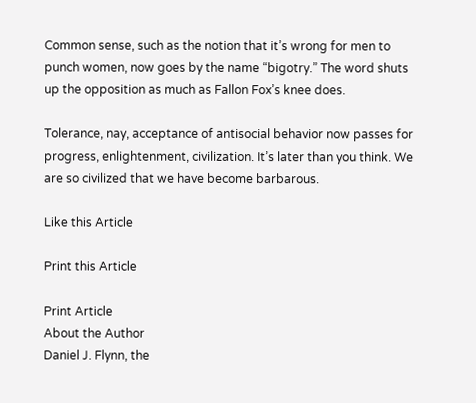Common sense, such as the notion that it’s wrong for men to punch women, now goes by the name “bigotry.” The word shuts up the opposition as much as Fallon Fox’s knee does.

Tolerance, nay, acceptance of antisocial behavior now passes for progress, enlightenment, civilization. It’s later than you think. We are so civilized that we have become barbarous.

Like this Article

Print this Article

Print Article
About the Author
Daniel J. Flynn, the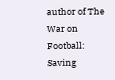author of The War on Football: Saving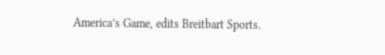America’s Game, edits Breitbart Sports.